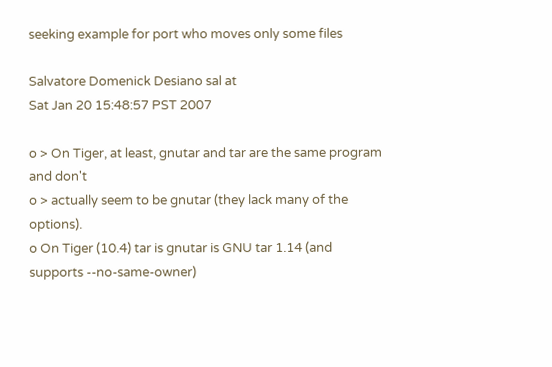seeking example for port who moves only some files

Salvatore Domenick Desiano sal at
Sat Jan 20 15:48:57 PST 2007

o > On Tiger, at least, gnutar and tar are the same program and don't
o > actually seem to be gnutar (they lack many of the options).
o On Tiger (10.4) tar is gnutar is GNU tar 1.14 (and supports --no-same-owner)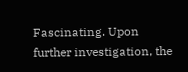Fascinating. Upon further investigation, the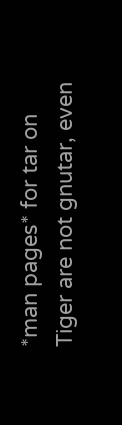*man pages* for tar on
Tiger are not gnutar, even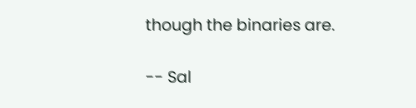though the binaries are.

-- Sal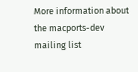More information about the macports-dev mailing list